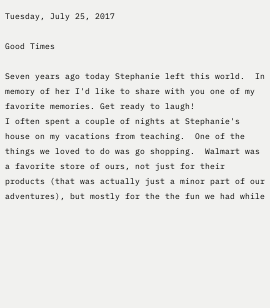Tuesday, July 25, 2017

Good Times

Seven years ago today Stephanie left this world.  In memory of her I'd like to share with you one of my favorite memories. Get ready to laugh!
I often spent a couple of nights at Stephanie's house on my vacations from teaching.  One of the things we loved to do was go shopping.  Walmart was a favorite store of ours, not just for their products (that was actually just a minor part of our adventures), but mostly for the the fun we had while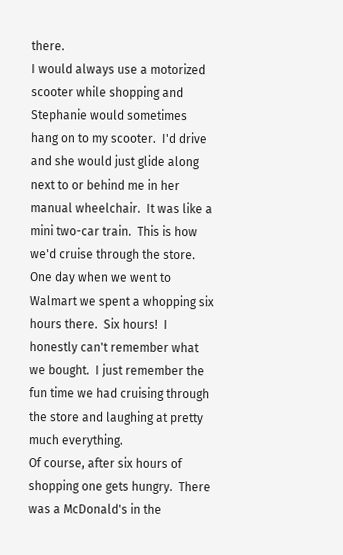there.
I would always use a motorized scooter while shopping and Stephanie would sometimes hang on to my scooter.  I'd drive and she would just glide along next to or behind me in her manual wheelchair.  It was like a mini two-car train.  This is how we'd cruise through the store.
One day when we went to Walmart we spent a whopping six hours there.  Six hours!  I honestly can't remember what we bought.  I just remember the fun time we had cruising through the store and laughing at pretty much everything.
Of course, after six hours of shopping one gets hungry.  There was a McDonald's in the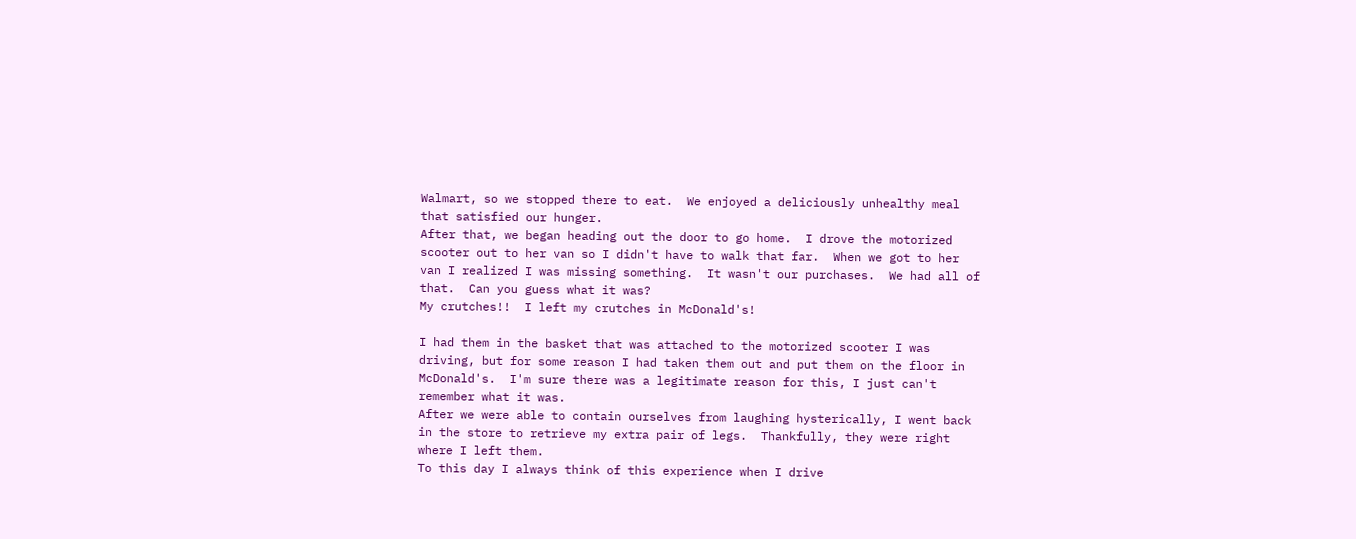Walmart, so we stopped there to eat.  We enjoyed a deliciously unhealthy meal that satisfied our hunger.
After that, we began heading out the door to go home.  I drove the motorized scooter out to her van so I didn't have to walk that far.  When we got to her van I realized I was missing something.  It wasn't our purchases.  We had all of that.  Can you guess what it was?
My crutches!!  I left my crutches in McDonald's!

I had them in the basket that was attached to the motorized scooter I was driving, but for some reason I had taken them out and put them on the floor in McDonald's.  I'm sure there was a legitimate reason for this, I just can't remember what it was.
After we were able to contain ourselves from laughing hysterically, I went back in the store to retrieve my extra pair of legs.  Thankfully, they were right where I left them.
To this day I always think of this experience when I drive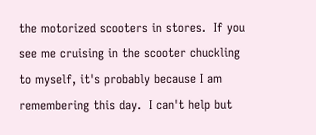the motorized scooters in stores.  If you see me cruising in the scooter chuckling to myself, it's probably because I am remembering this day.  I can't help but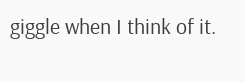giggle when I think of it.